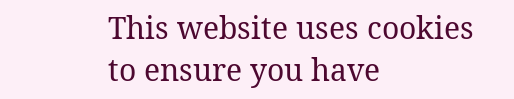This website uses cookies to ensure you have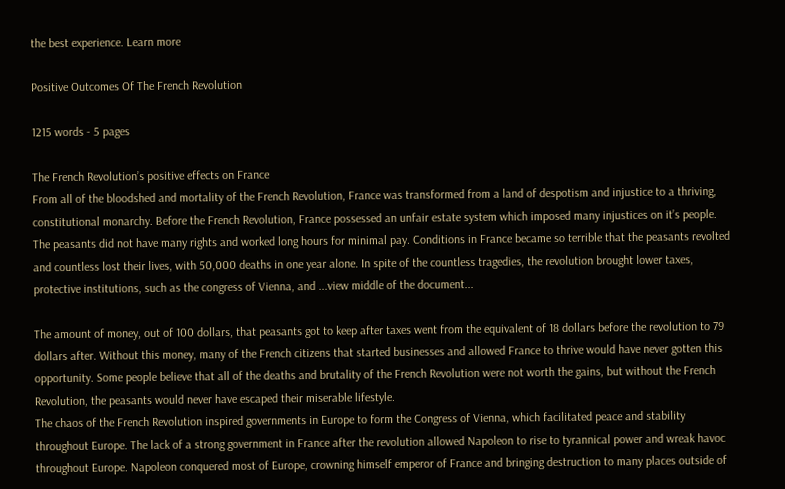the best experience. Learn more

Positive Outcomes Of The French Revolution

1215 words - 5 pages

The French Revolution’s positive effects on France
From all of the bloodshed and mortality of the French Revolution, France was transformed from a land of despotism and injustice to a thriving, constitutional monarchy. Before the French Revolution, France possessed an unfair estate system which imposed many injustices on it’s people. The peasants did not have many rights and worked long hours for minimal pay. Conditions in France became so terrible that the peasants revolted and countless lost their lives, with 50,000 deaths in one year alone. In spite of the countless tragedies, the revolution brought lower taxes, protective institutions, such as the congress of Vienna, and ...view middle of the document...

The amount of money, out of 100 dollars, that peasants got to keep after taxes went from the equivalent of 18 dollars before the revolution to 79 dollars after. Without this money, many of the French citizens that started businesses and allowed France to thrive would have never gotten this opportunity. Some people believe that all of the deaths and brutality of the French Revolution were not worth the gains, but without the French Revolution, the peasants would never have escaped their miserable lifestyle.
The chaos of the French Revolution inspired governments in Europe to form the Congress of Vienna, which facilitated peace and stability throughout Europe. The lack of a strong government in France after the revolution allowed Napoleon to rise to tyrannical power and wreak havoc throughout Europe. Napoleon conquered most of Europe, crowning himself emperor of France and bringing destruction to many places outside of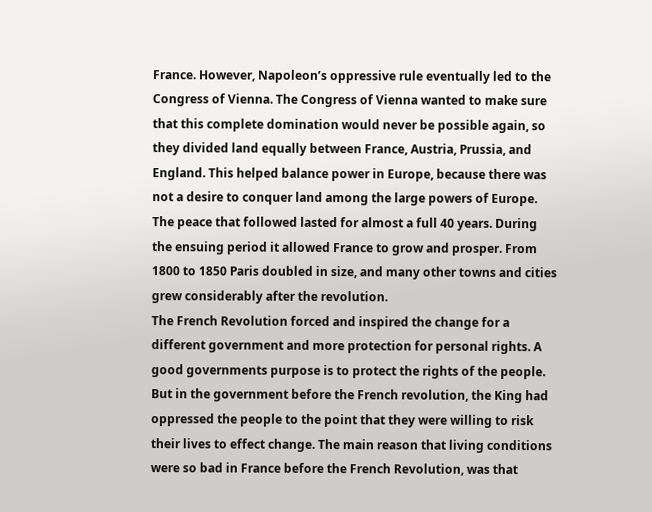France. However, Napoleon’s oppressive rule eventually led to the Congress of Vienna. The Congress of Vienna wanted to make sure that this complete domination would never be possible again, so they divided land equally between France, Austria, Prussia, and England. This helped balance power in Europe, because there was not a desire to conquer land among the large powers of Europe. The peace that followed lasted for almost a full 40 years. During the ensuing period it allowed France to grow and prosper. From 1800 to 1850 Paris doubled in size, and many other towns and cities grew considerably after the revolution.
The French Revolution forced and inspired the change for a different government and more protection for personal rights. A good governments purpose is to protect the rights of the people. But in the government before the French revolution, the King had oppressed the people to the point that they were willing to risk their lives to effect change. The main reason that living conditions were so bad in France before the French Revolution, was that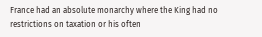France had an absolute monarchy where the King had no restrictions on taxation or his often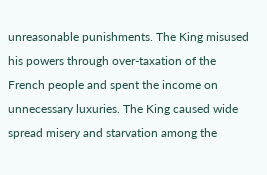unreasonable punishments. The King misused his powers through over-taxation of the French people and spent the income on unnecessary luxuries. The King caused wide spread misery and starvation among the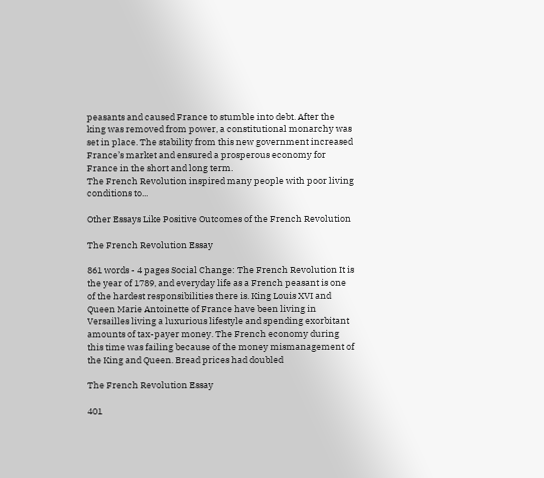peasants and caused France to stumble into debt. After the king was removed from power, a constitutional monarchy was set in place. The stability from this new government increased France’s market and ensured a prosperous economy for France in the short and long term.
The French Revolution inspired many people with poor living conditions to...

Other Essays Like Positive Outcomes of the French Revolution

The French Revolution Essay

861 words - 4 pages Social Change: The French Revolution It is the year of 1789, and everyday life as a French peasant is one of the hardest responsibilities there is. King Louis XVI and Queen Marie Antoinette of France have been living in Versailles living a luxurious lifestyle and spending exorbitant amounts of tax-payer money. The French economy during this time was failing because of the money mismanagement of the King and Queen. Bread prices had doubled

The French Revolution Essay

401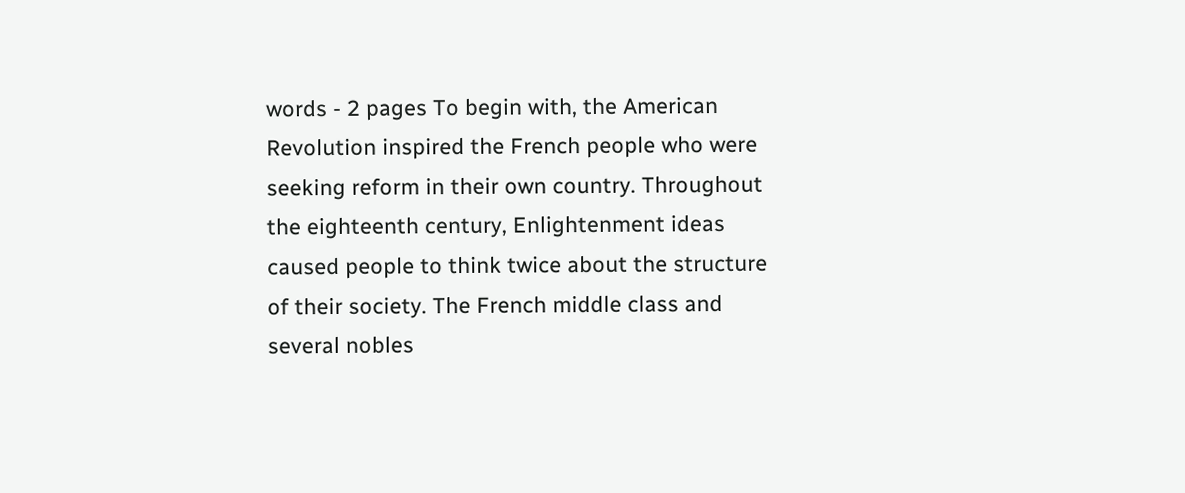words - 2 pages To begin with, the American Revolution inspired the French people who were seeking reform in their own country. Throughout the eighteenth century, Enlightenment ideas caused people to think twice about the structure of their society. The French middle class and several nobles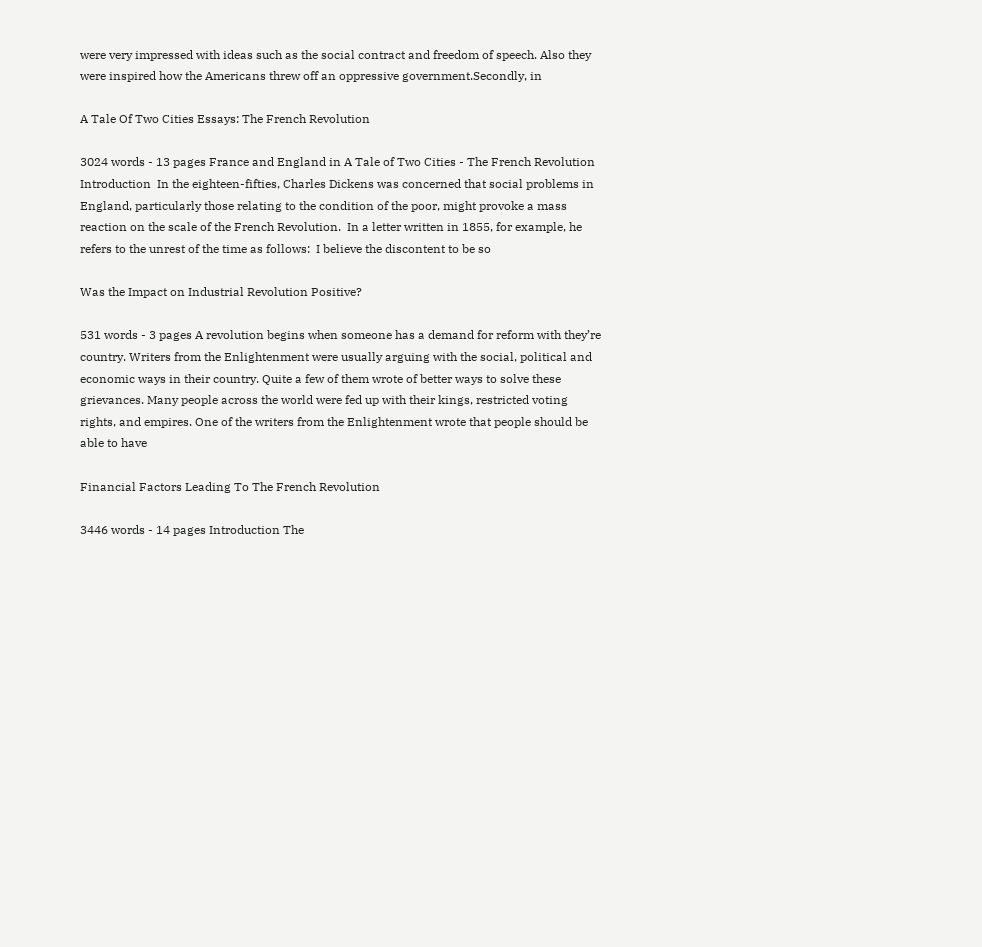were very impressed with ideas such as the social contract and freedom of speech. Also they were inspired how the Americans threw off an oppressive government.Secondly, in

A Tale Of Two Cities Essays: The French Revolution

3024 words - 13 pages France and England in A Tale of Two Cities - The French Revolution    Introduction  In the eighteen-fifties, Charles Dickens was concerned that social problems in England, particularly those relating to the condition of the poor, might provoke a mass reaction on the scale of the French Revolution.  In a letter written in 1855, for example, he refers to the unrest of the time as follows:  I believe the discontent to be so

Was the Impact on Industrial Revolution Positive?

531 words - 3 pages A revolution begins when someone has a demand for reform with they’re country. Writers from the Enlightenment were usually arguing with the social, political and economic ways in their country. Quite a few of them wrote of better ways to solve these grievances. Many people across the world were fed up with their kings, restricted voting rights, and empires. One of the writers from the Enlightenment wrote that people should be able to have

Financial Factors Leading To The French Revolution

3446 words - 14 pages Introduction The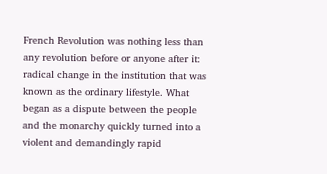French Revolution was nothing less than any revolution before or anyone after it: radical change in the institution that was known as the ordinary lifestyle. What began as a dispute between the people and the monarchy quickly turned into a violent and demandingly rapid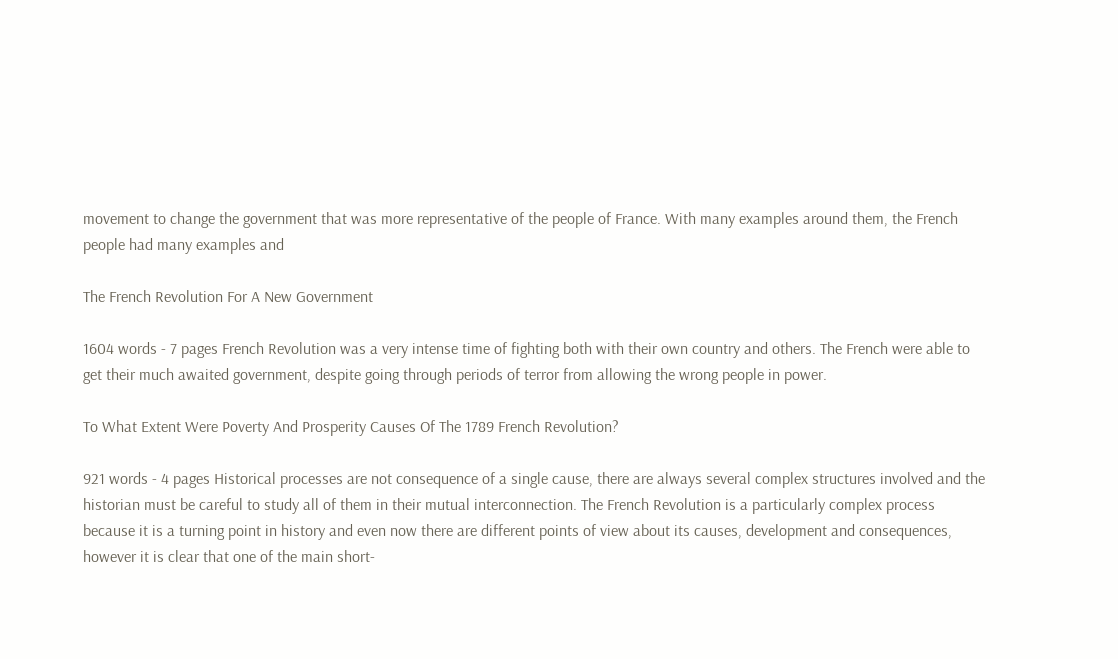movement to change the government that was more representative of the people of France. With many examples around them, the French people had many examples and

The French Revolution For A New Government

1604 words - 7 pages French Revolution was a very intense time of fighting both with their own country and others. The French were able to get their much awaited government, despite going through periods of terror from allowing the wrong people in power.

To What Extent Were Poverty And Prosperity Causes Of The 1789 French Revolution?

921 words - 4 pages Historical processes are not consequence of a single cause, there are always several complex structures involved and the historian must be careful to study all of them in their mutual interconnection. The French Revolution is a particularly complex process because it is a turning point in history and even now there are different points of view about its causes, development and consequences, however it is clear that one of the main short-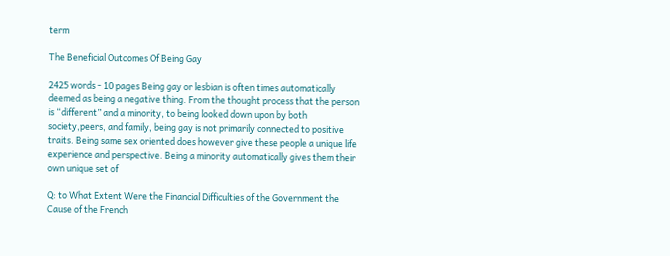term

The Beneficial Outcomes Of Being Gay

2425 words - 10 pages Being gay or lesbian is often times automatically deemed as being a negative thing. From the thought process that the person is “different” and a minority, to being looked down upon by both society,peers, and family, being gay is not primarily connected to positive traits. Being same sex oriented does however give these people a unique life experience and perspective. Being a minority automatically gives them their own unique set of

Q: to What Extent Were the Financial Difficulties of the Government the Cause of the French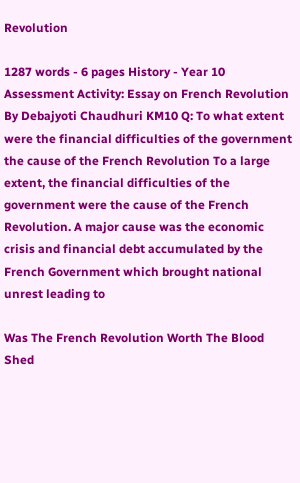Revolution

1287 words - 6 pages History - Year 10 Assessment Activity: Essay on French Revolution By Debajyoti Chaudhuri KM10 Q: To what extent were the financial difficulties of the government the cause of the French Revolution To a large extent, the financial difficulties of the government were the cause of the French Revolution. A major cause was the economic crisis and financial debt accumulated by the French Government which brought national unrest leading to

Was The French Revolution Worth The Blood Shed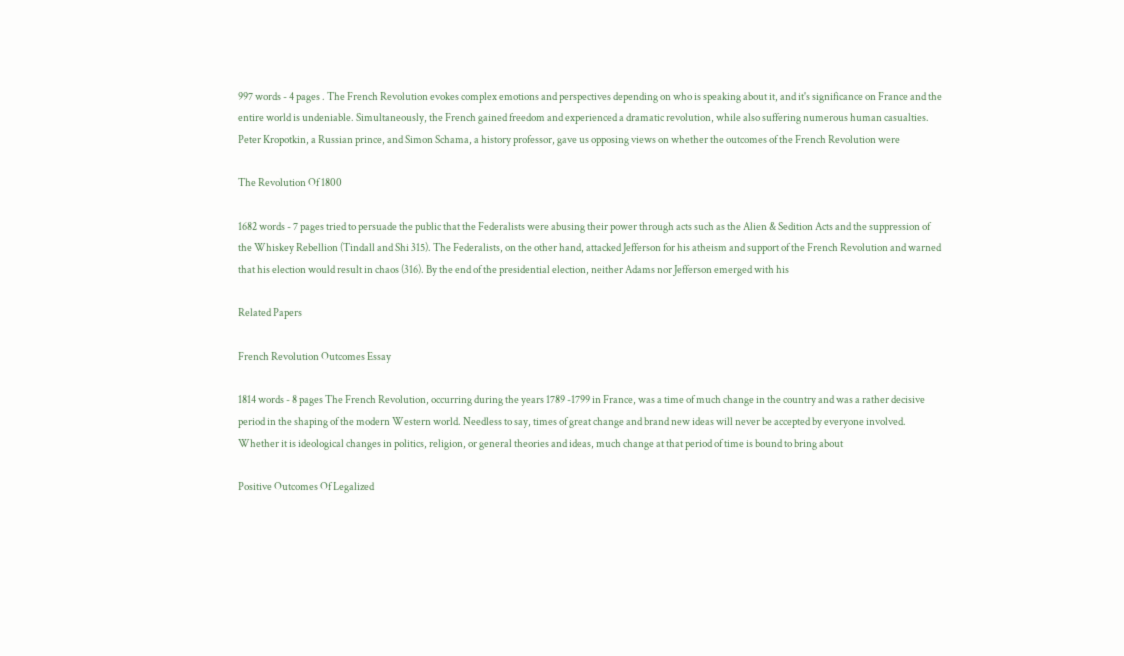997 words - 4 pages . The French Revolution evokes complex emotions and perspectives depending on who is speaking about it, and it's significance on France and the entire world is undeniable. Simultaneously, the French gained freedom and experienced a dramatic revolution, while also suffering numerous human casualties. Peter Kropotkin, a Russian prince, and Simon Schama, a history professor, gave us opposing views on whether the outcomes of the French Revolution were

The Revolution Of 1800

1682 words - 7 pages tried to persuade the public that the Federalists were abusing their power through acts such as the Alien & Sedition Acts and the suppression of the Whiskey Rebellion (Tindall and Shi 315). The Federalists, on the other hand, attacked Jefferson for his atheism and support of the French Revolution and warned that his election would result in chaos (316). By the end of the presidential election, neither Adams nor Jefferson emerged with his

Related Papers

French Revolution Outcomes Essay

1814 words - 8 pages The French Revolution, occurring during the years 1789 -1799 in France, was a time of much change in the country and was a rather decisive period in the shaping of the modern Western world. Needless to say, times of great change and brand new ideas will never be accepted by everyone involved. Whether it is ideological changes in politics, religion, or general theories and ideas, much change at that period of time is bound to bring about

Positive Outcomes Of Legalized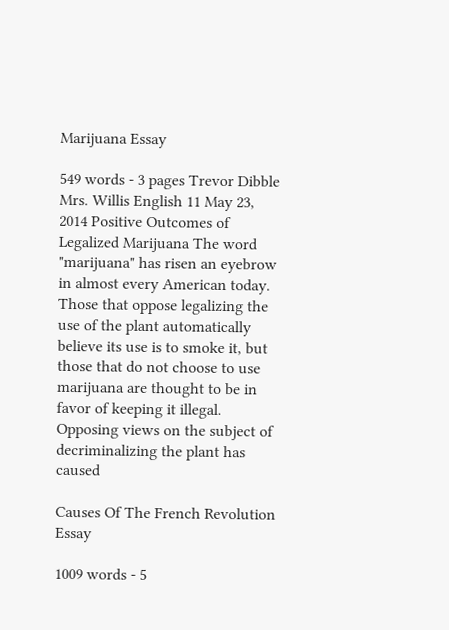Marijuana Essay

549 words - 3 pages Trevor Dibble Mrs. Willis English 11 May 23, 2014 Positive Outcomes of Legalized Marijuana The word "marijuana" has risen an eyebrow in almost every American today. Those that oppose legalizing the use of the plant automatically believe its use is to smoke it, but those that do not choose to use marijuana are thought to be in favor of keeping it illegal. Opposing views on the subject of decriminalizing the plant has caused

Causes Of The French Revolution Essay

1009 words - 5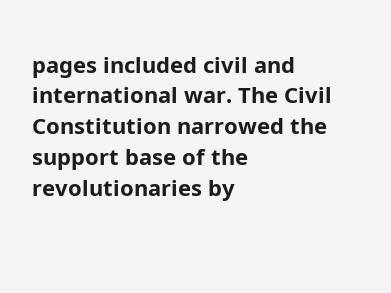pages included civil and international war. The Civil Constitution narrowed the support base of the revolutionaries by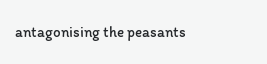antagonising the peasants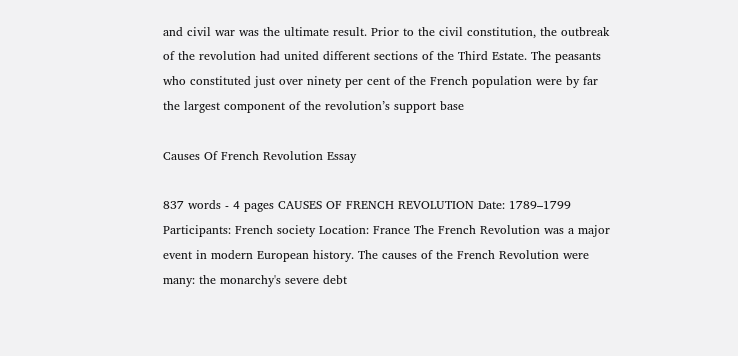and civil war was the ultimate result. Prior to the civil constitution, the outbreak of the revolution had united different sections of the Third Estate. The peasants who constituted just over ninety per cent of the French population were by far the largest component of the revolution’s support base

Causes Of French Revolution Essay

837 words - 4 pages CAUSES OF FRENCH REVOLUTION Date: 1789–1799 Participants: French society Location: France The French Revolution was a major event in modern European history. The causes of the French Revolution were many: the monarchy's severe debt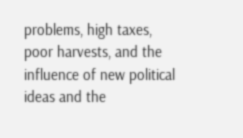problems, high taxes, poor harvests, and the influence of new political ideas and the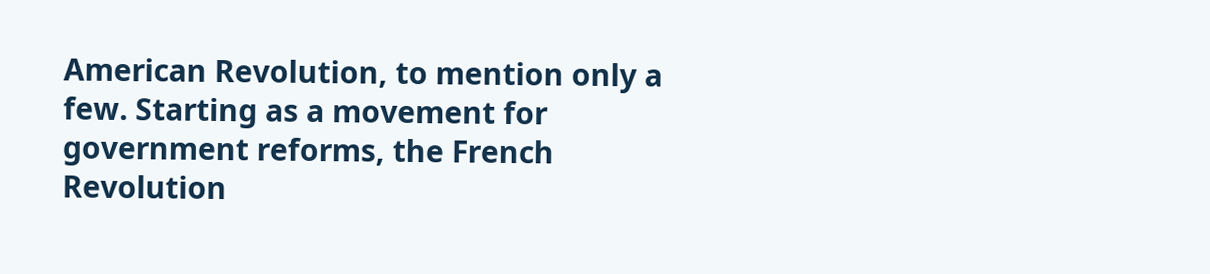American Revolution, to mention only a few. Starting as a movement for government reforms, the French Revolution